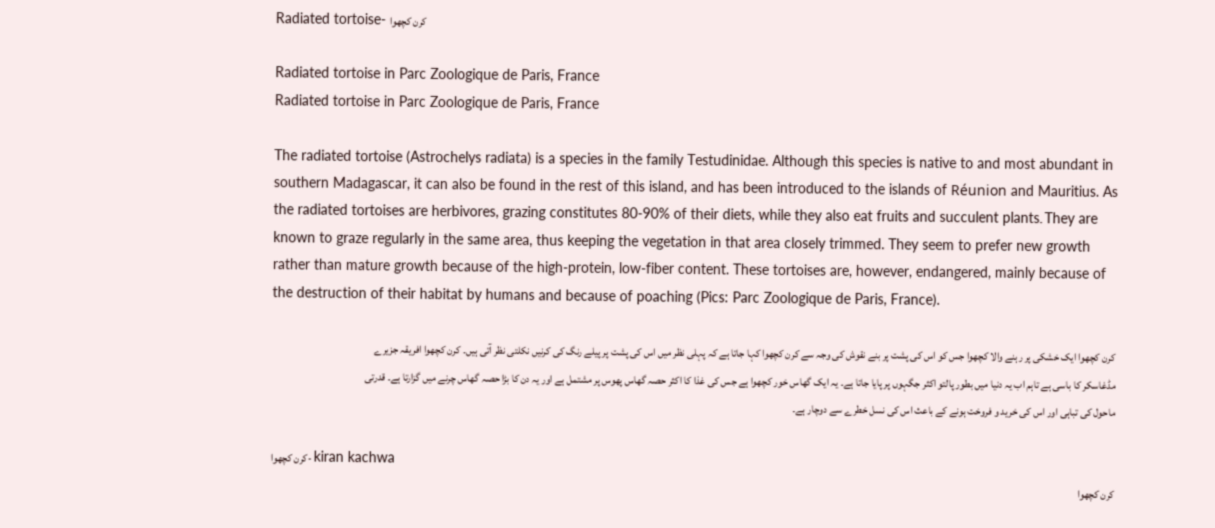Radiated tortoise- کرن کچھوا

Radiated tortoise in Parc Zoologique de Paris, France
Radiated tortoise in Parc Zoologique de Paris, France

The radiated tortoise (Astrochelys radiata) is a species in the family Testudinidae. Although this species is native to and most abundant in southern Madagascar, it can also be found in the rest of this island, and has been introduced to the islands of Réunion and Mauritius. As the radiated tortoises are herbivores, grazing constitutes 80-90% of their diets, while they also eat fruits and succulent plants۔ They are known to graze regularly in the same area, thus keeping the vegetation in that area closely trimmed. They seem to prefer new growth rather than mature growth because of the high-protein, low-fiber content. These tortoises are, however, endangered, mainly because of the destruction of their habitat by humans and because of poaching (Pics: Parc Zoologique de Paris, France).

کرن کچھوا ایک خشکی پر رہنے والا کچھوا جس کو اس کی پشت پر بنے نقوش کی وجہ سے کرن کچھوا کہا جاتا ہے کہ پہلی نظر میں اس کی پشت پر پیلے رنگ کی کرنیں نکلتی نظر آتی ہیں۔ کرن کچھوا افریقہ جزیرے مڈغاسکر کا باسی ہے تاہم اب یہ دنیا میں بطور پالتو اکثر جگہوں پر پایا جاتا ہے۔ یہ ایک گھاس خور کچھوا ہے جس کی غذا کا اکثر حصہ گھاس پھوس پر مشتمل ہے اور یہ دن کا بڑا حصہ گھاس چرنے میں گزارتا ہے۔ قدرتی ماحول کی تباہی اور اس کی خرید و فروخت ہونے کے باعث اس کی نسل خطرے سے دوچار ہے۔

کرن کچھوا- kiran kachwa
کرن کچھوا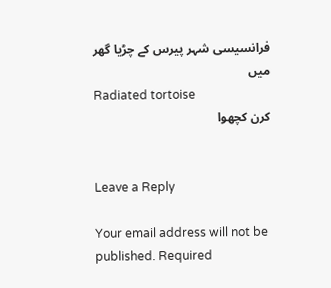فرانسیسی شہر پیرس کے چڑیا گھر میں
Radiated tortoise
کرن کچھوا


Leave a Reply

Your email address will not be published. Required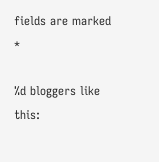fields are marked *

%d bloggers like this: